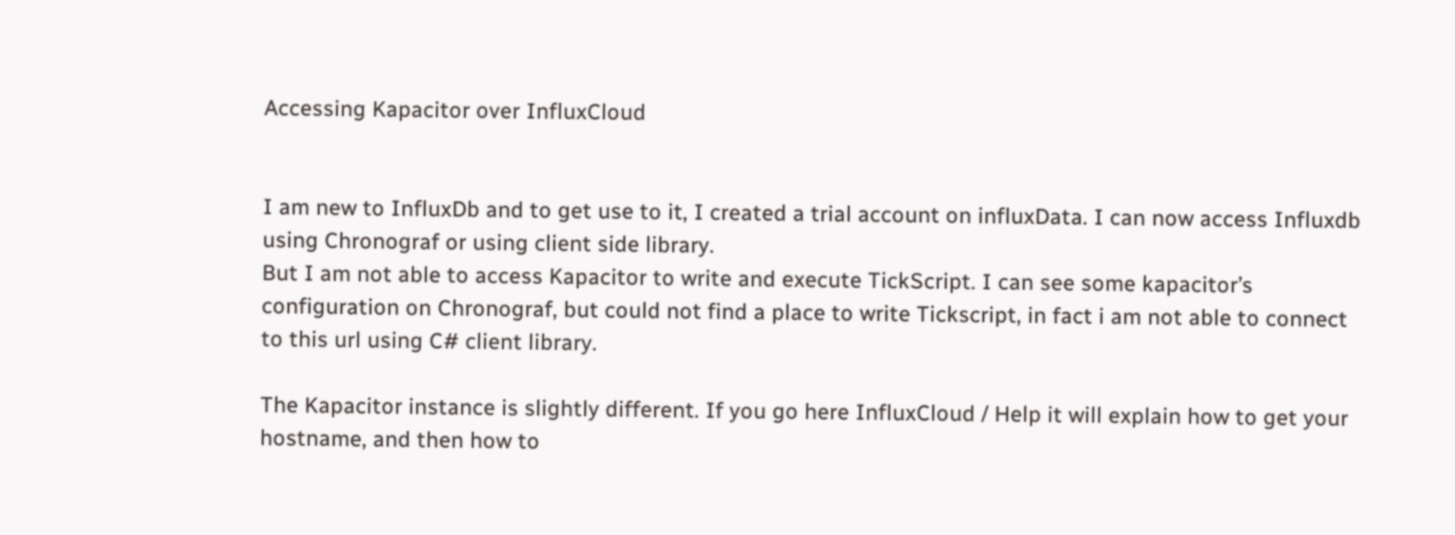Accessing Kapacitor over InfluxCloud


I am new to InfluxDb and to get use to it, I created a trial account on influxData. I can now access Influxdb using Chronograf or using client side library.
But I am not able to access Kapacitor to write and execute TickScript. I can see some kapacitor’s configuration on Chronograf, but could not find a place to write Tickscript, in fact i am not able to connect to this url using C# client library.

The Kapacitor instance is slightly different. If you go here InfluxCloud / Help it will explain how to get your hostname, and then how to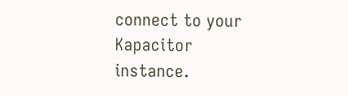connect to your Kapacitor instance.